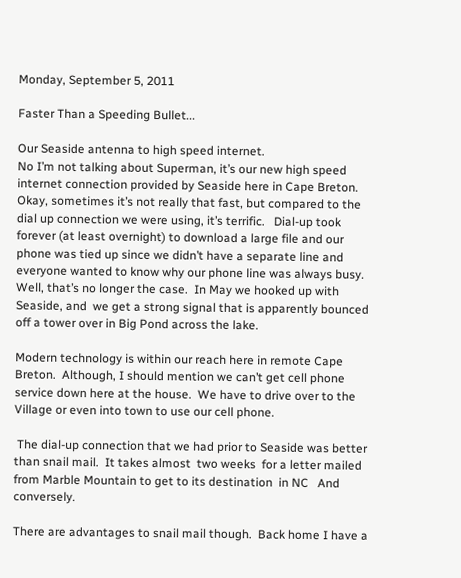Monday, September 5, 2011

Faster Than a Speeding Bullet...

Our Seaside antenna to high speed internet.
No I’m not talking about Superman, it’s our new high speed internet connection provided by Seaside here in Cape Breton.  Okay, sometimes it’s not really that fast, but compared to the dial up connection we were using, it’s terrific.   Dial-up took forever (at least overnight) to download a large file and our phone was tied up since we didn’t have a separate line and everyone wanted to know why our phone line was always busy. Well, that’s no longer the case.  In May we hooked up with Seaside, and  we get a strong signal that is apparently bounced off a tower over in Big Pond across the lake.

Modern technology is within our reach here in remote Cape Breton.  Although, I should mention we can’t get cell phone service down here at the house.  We have to drive over to the Village or even into town to use our cell phone.

 The dial-up connection that we had prior to Seaside was better than snail mail.  It takes almost  two weeks  for a letter mailed from Marble Mountain to get to its destination  in NC   And conversely.

There are advantages to snail mail though.  Back home I have a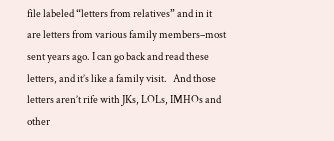file labeled “letters from relatives” and in it are letters from various family members–most sent years ago. I can go back and read these letters, and it’s like a family visit.   And those letters aren’t rife with JKs, LOLs, IMHOs and other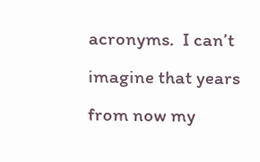acronyms.  I can’t imagine that years from now my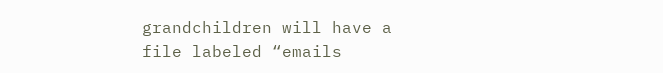grandchildren will have a file labeled “emails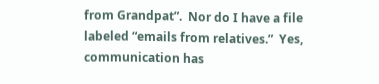from Grandpat”.  Nor do I have a file labeled “emails from relatives.”  Yes, communication has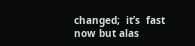changed;  it’s  fast now but alas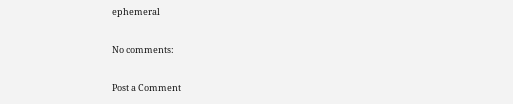ephemeral

No comments:

Post a Comment